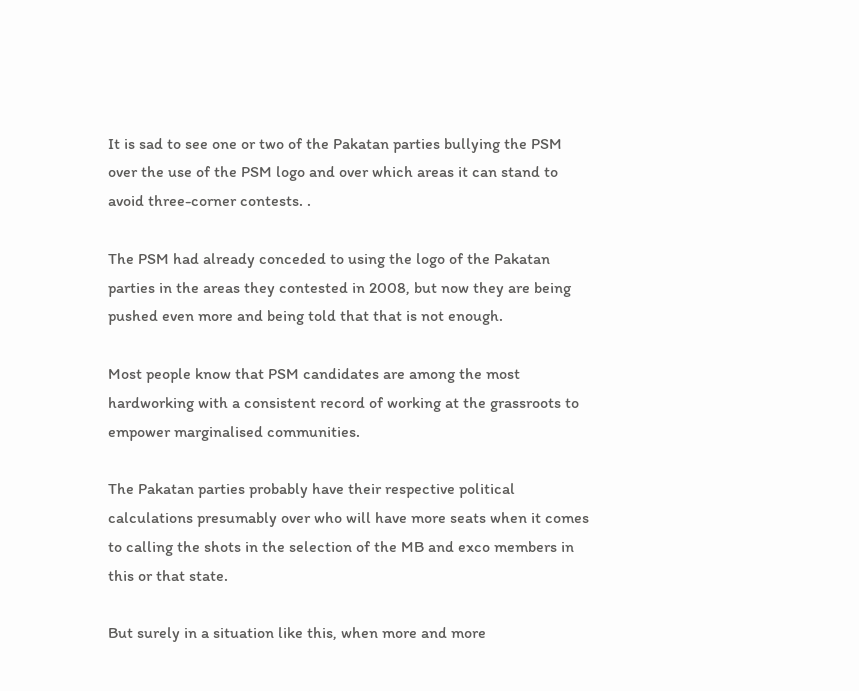It is sad to see one or two of the Pakatan parties bullying the PSM over the use of the PSM logo and over which areas it can stand to avoid three-corner contests. .

The PSM had already conceded to using the logo of the Pakatan parties in the areas they contested in 2008, but now they are being pushed even more and being told that that is not enough.

Most people know that PSM candidates are among the most hardworking with a consistent record of working at the grassroots to empower marginalised communities.

The Pakatan parties probably have their respective political calculations presumably over who will have more seats when it comes to calling the shots in the selection of the MB and exco members in this or that state.

But surely in a situation like this, when more and more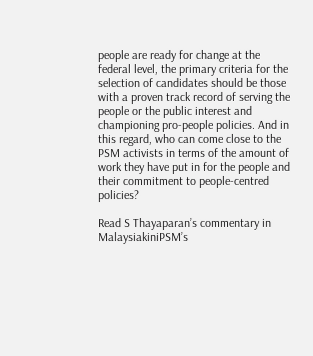people are ready for change at the federal level, the primary criteria for the selection of candidates should be those with a proven track record of serving the people or the public interest and championing pro-people policies. And in this regard, who can come close to the PSM activists in terms of the amount of work they have put in for the people and their commitment to people-centred policies?

Read S Thayaparan’s commentary in MalaysiakiniPSM’s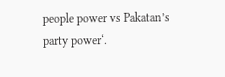people power vs Pakatan’s party power‘.